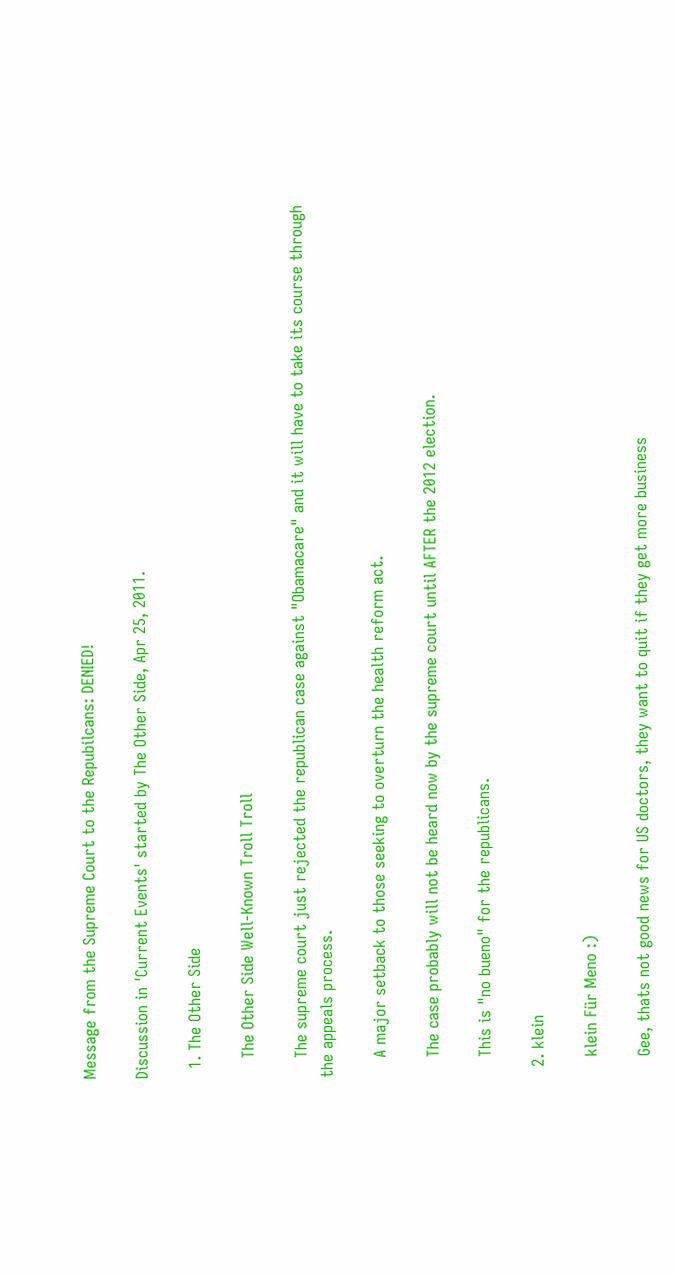Message from the Supreme Court to the Repubilcans: DENIED!

Discussion in 'Current Events' started by The Other Side, Apr 25, 2011.

  1. The Other Side

    The Other Side Well-Known Troll Troll

    The supreme court just rejected the republican case against "Obamacare" and it will have to take its course through the appeals process.

    A major setback to those seeking to overturn the health reform act.

    The case probably will not be heard now by the supreme court until AFTER the 2012 election.

    This is "no bueno" for the republicans.

  2. klein

    klein Für Meno :)

    Gee, thats not good news for US doctors, they want to quit if they get more business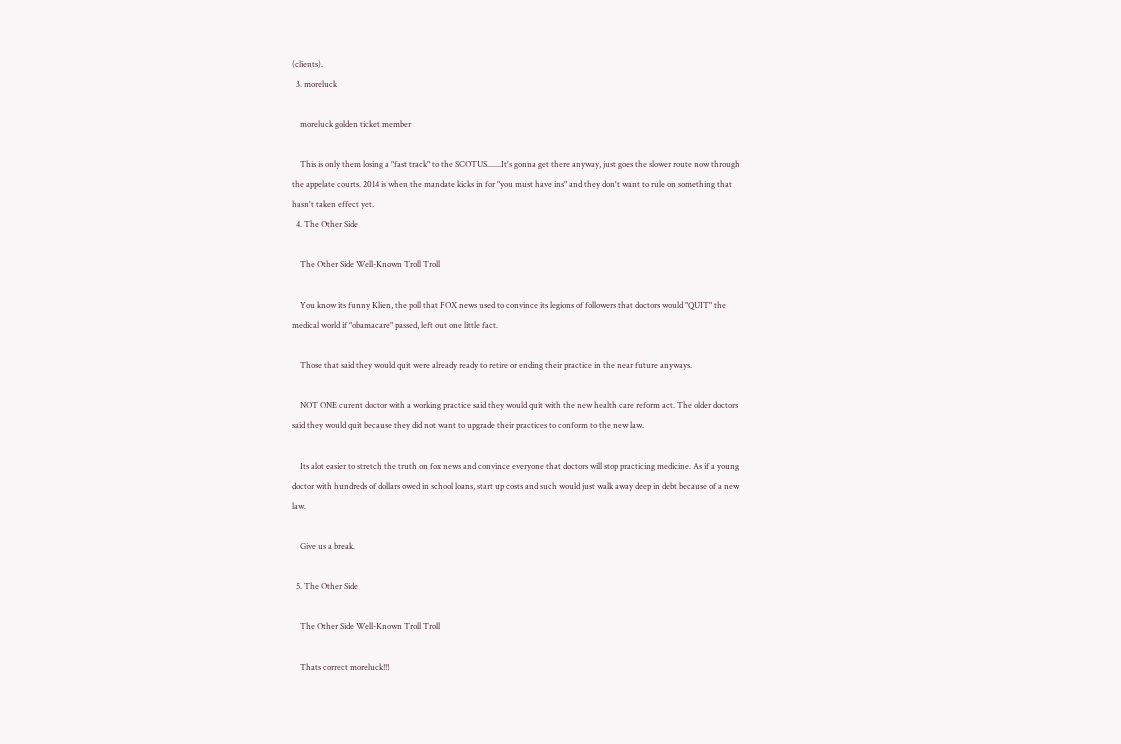(clients).
  3. moreluck

    moreluck golden ticket member

    This is only them losing a "fast track" to the SCOTUS.......It's gonna get there anyway, just goes the slower route now through the appelate courts. 2014 is when the mandate kicks in for "you must have ins" and they don't want to rule on something that hasn't taken effect yet.
  4. The Other Side

    The Other Side Well-Known Troll Troll

    You know its funny Klien, the poll that FOX news used to convince its legions of followers that doctors would "QUIT" the medical world if "obamacare" passed, left out one little fact.

    Those that said they would quit were already ready to retire or ending their practice in the near future anyways.

    NOT ONE curent doctor with a working practice said they would quit with the new health care reform act. The older doctors said they would quit because they did not want to upgrade their practices to conform to the new law.

    Its alot easier to stretch the truth on fox news and convince everyone that doctors will stop practicing medicine. As if a young doctor with hundreds of dollars owed in school loans, start up costs and such would just walk away deep in debt because of a new law.

    Give us a break.

  5. The Other Side

    The Other Side Well-Known Troll Troll

    Thats correct moreluck!!!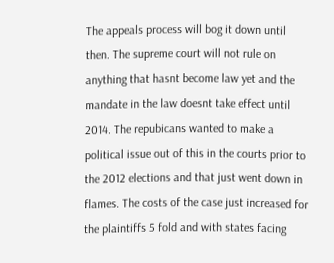The appeals process will bog it down until then. The supreme court will not rule on anything that hasnt become law yet and the mandate in the law doesnt take effect until 2014. The repubicans wanted to make a political issue out of this in the courts prior to the 2012 elections and that just went down in flames. The costs of the case just increased for the plaintiffs 5 fold and with states facing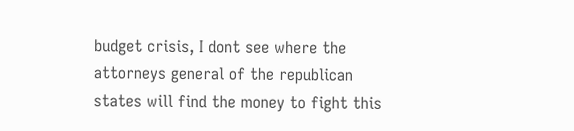budget crisis, I dont see where the attorneys general of the republican states will find the money to fight this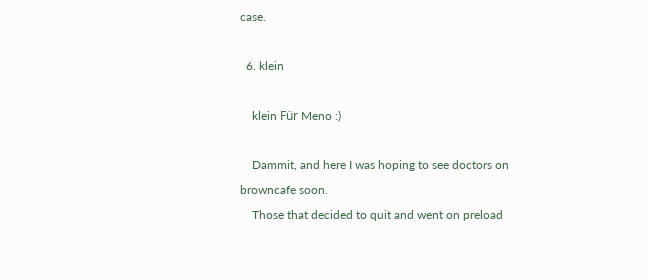case.

  6. klein

    klein Für Meno :)

    Dammit, and here I was hoping to see doctors on browncafe soon.
    Those that decided to quit and went on preload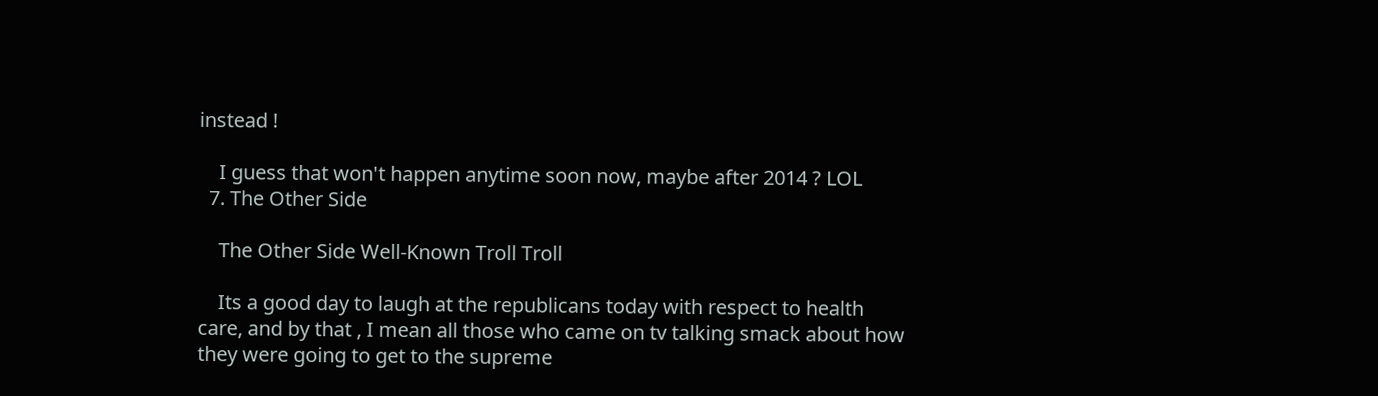instead !

    I guess that won't happen anytime soon now, maybe after 2014 ? LOL
  7. The Other Side

    The Other Side Well-Known Troll Troll

    Its a good day to laugh at the republicans today with respect to health care, and by that , I mean all those who came on tv talking smack about how they were going to get to the supreme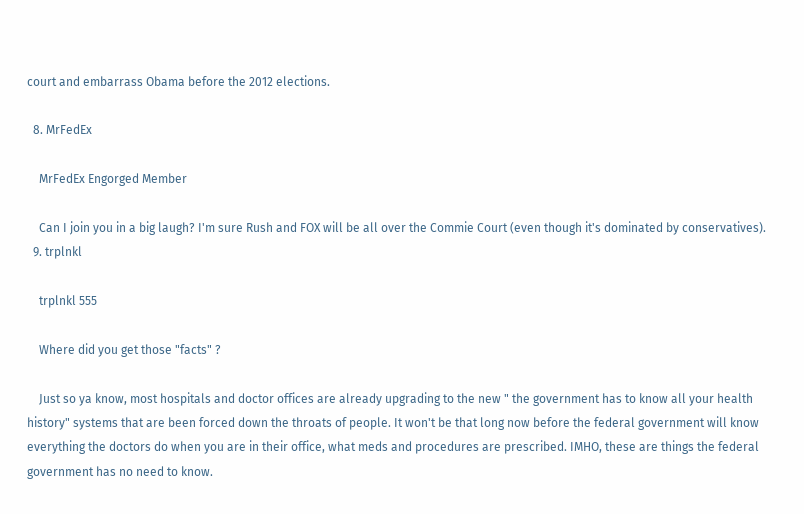court and embarrass Obama before the 2012 elections.

  8. MrFedEx

    MrFedEx Engorged Member

    Can I join you in a big laugh? I'm sure Rush and FOX will be all over the Commie Court (even though it's dominated by conservatives).
  9. trplnkl

    trplnkl 555

    Where did you get those "facts" ?

    Just so ya know, most hospitals and doctor offices are already upgrading to the new " the government has to know all your health history" systems that are been forced down the throats of people. It won't be that long now before the federal government will know everything the doctors do when you are in their office, what meds and procedures are prescribed. IMHO, these are things the federal government has no need to know.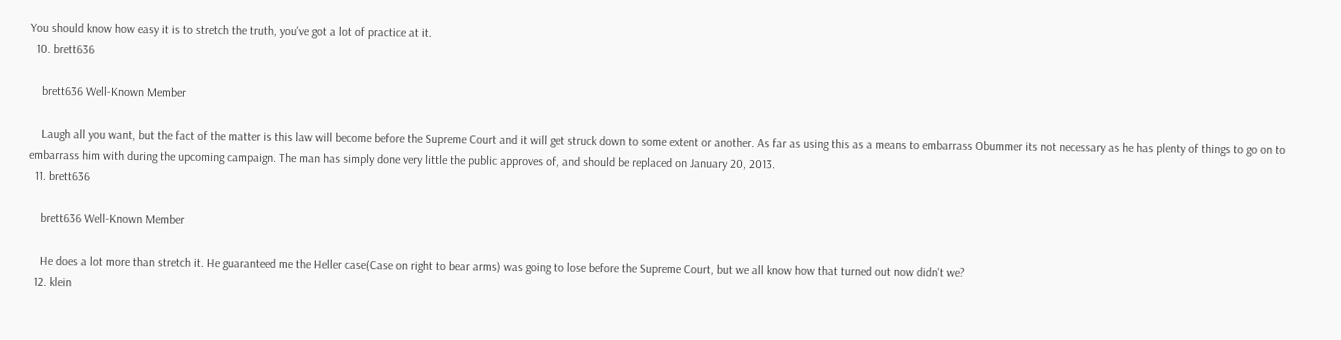You should know how easy it is to stretch the truth, you've got a lot of practice at it.
  10. brett636

    brett636 Well-Known Member

    Laugh all you want, but the fact of the matter is this law will become before the Supreme Court and it will get struck down to some extent or another. As far as using this as a means to embarrass Obummer its not necessary as he has plenty of things to go on to embarrass him with during the upcoming campaign. The man has simply done very little the public approves of, and should be replaced on January 20, 2013.
  11. brett636

    brett636 Well-Known Member

    He does a lot more than stretch it. He guaranteed me the Heller case(Case on right to bear arms) was going to lose before the Supreme Court, but we all know how that turned out now didn't we?
  12. klein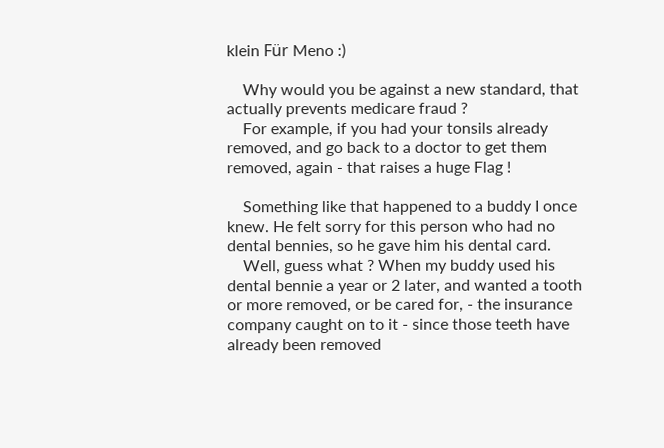klein Für Meno :)

    Why would you be against a new standard, that actually prevents medicare fraud ?
    For example, if you had your tonsils already removed, and go back to a doctor to get them removed, again - that raises a huge Flag !

    Something like that happened to a buddy I once knew. He felt sorry for this person who had no dental bennies, so he gave him his dental card.
    Well, guess what ? When my buddy used his dental bennie a year or 2 later, and wanted a tooth or more removed, or be cared for, - the insurance company caught on to it - since those teeth have already been removed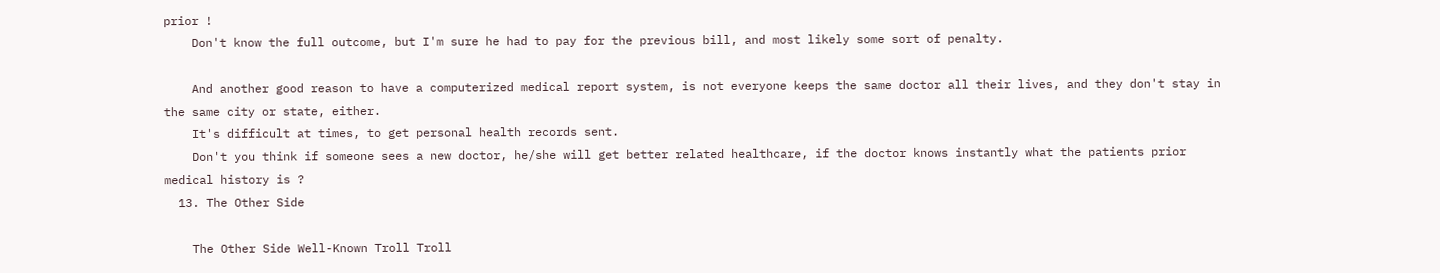prior !
    Don't know the full outcome, but I'm sure he had to pay for the previous bill, and most likely some sort of penalty.

    And another good reason to have a computerized medical report system, is not everyone keeps the same doctor all their lives, and they don't stay in the same city or state, either.
    It's difficult at times, to get personal health records sent.
    Don't you think if someone sees a new doctor, he/she will get better related healthcare, if the doctor knows instantly what the patients prior medical history is ?
  13. The Other Side

    The Other Side Well-Known Troll Troll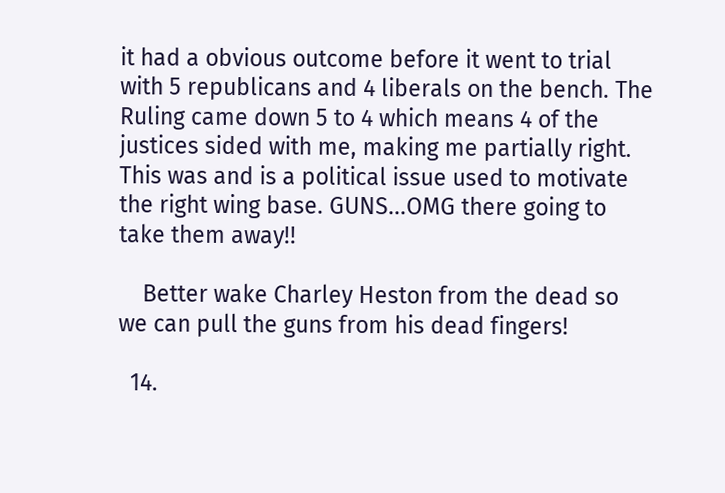it had a obvious outcome before it went to trial with 5 republicans and 4 liberals on the bench. The Ruling came down 5 to 4 which means 4 of the justices sided with me, making me partially right. This was and is a political issue used to motivate the right wing base. GUNS...OMG there going to take them away!!

    Better wake Charley Heston from the dead so we can pull the guns from his dead fingers!

  14.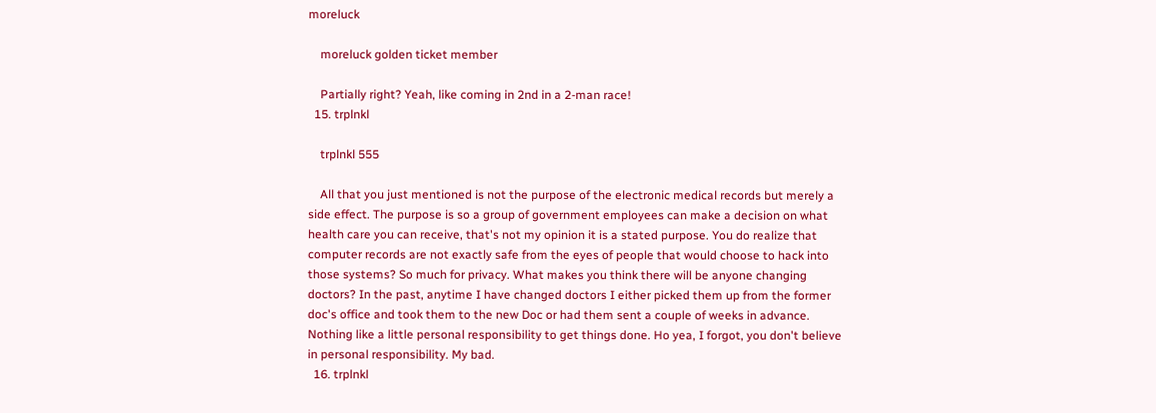moreluck

    moreluck golden ticket member

    Partially right? Yeah, like coming in 2nd in a 2-man race!
  15. trplnkl

    trplnkl 555

    All that you just mentioned is not the purpose of the electronic medical records but merely a side effect. The purpose is so a group of government employees can make a decision on what health care you can receive, that's not my opinion it is a stated purpose. You do realize that computer records are not exactly safe from the eyes of people that would choose to hack into those systems? So much for privacy. What makes you think there will be anyone changing doctors? In the past, anytime I have changed doctors I either picked them up from the former doc's office and took them to the new Doc or had them sent a couple of weeks in advance. Nothing like a little personal responsibility to get things done. Ho yea, I forgot, you don't believe in personal responsibility. My bad.
  16. trplnkl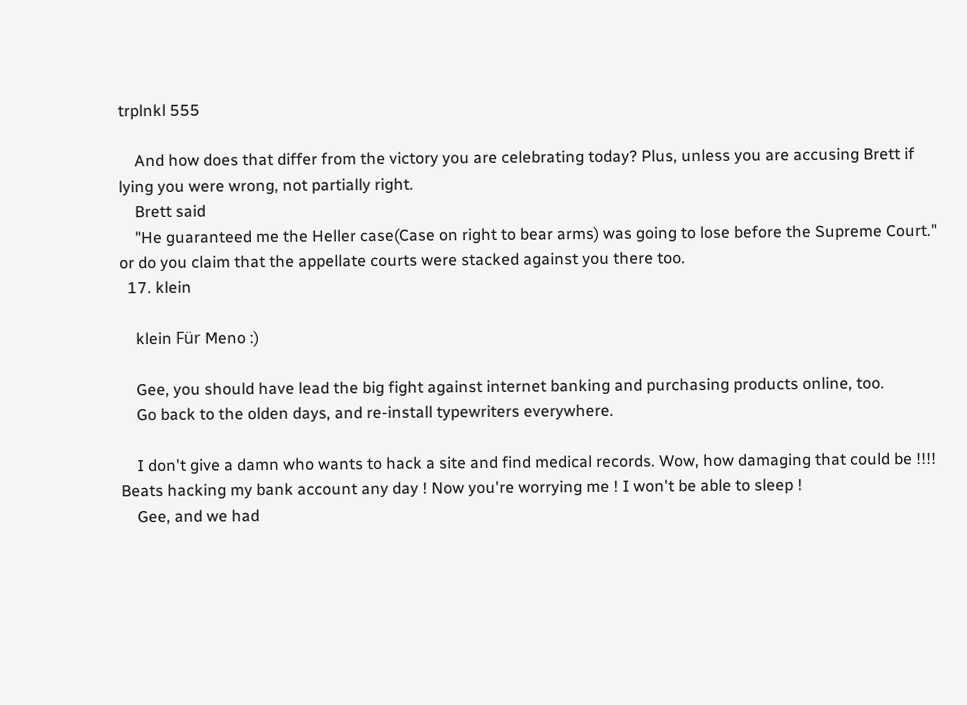trplnkl 555

    And how does that differ from the victory you are celebrating today? Plus, unless you are accusing Brett if lying you were wrong, not partially right.
    Brett said
    "He guaranteed me the Heller case(Case on right to bear arms) was going to lose before the Supreme Court." or do you claim that the appellate courts were stacked against you there too.
  17. klein

    klein Für Meno :)

    Gee, you should have lead the big fight against internet banking and purchasing products online, too.
    Go back to the olden days, and re-install typewriters everywhere.

    I don't give a damn who wants to hack a site and find medical records. Wow, how damaging that could be !!!! Beats hacking my bank account any day ! Now you're worrying me ! I won't be able to sleep !
    Gee, and we had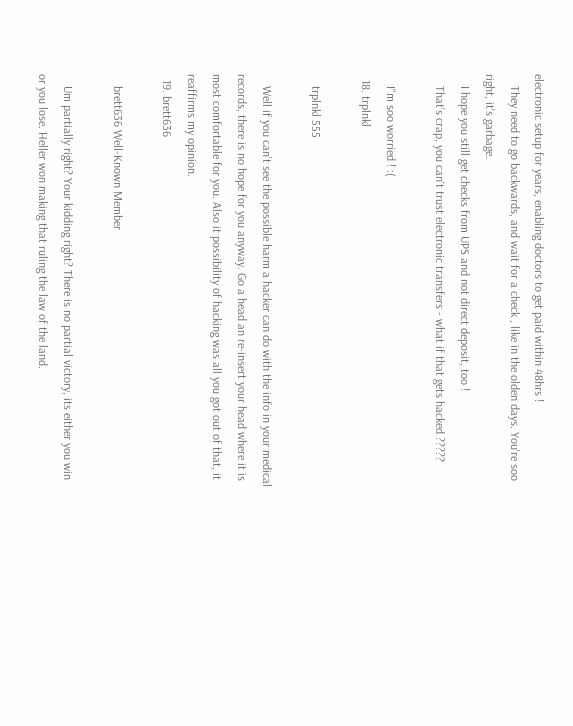electronic setup for years, enabling doctors to get paid within 48hrs !
    They need to go backwards, and wait for a check , like in the olden days. You're soo right, it's garbage.
    I hope you still get checks from UPS and not direct deposit, too !
    That's crap, you can't trust electronic transfers - what if that gets hacked ?????

    I''m soo worried ! :(
  18. trplnkl

    trplnkl 555

    Well if you can't see the possible harm a hacker can do with the info in your medical records, there is no hope for you anyway. Go a head an re-insert your head where it is most comfortable for you. Also it possibility of hacking was all you got out of that, it reaffirms my opinion.
  19. brett636

    brett636 Well-Known Member

    Um partially right? Your kidding right? There is no partial victory, its either you win or you lose. Heller won making that ruling the law of the land.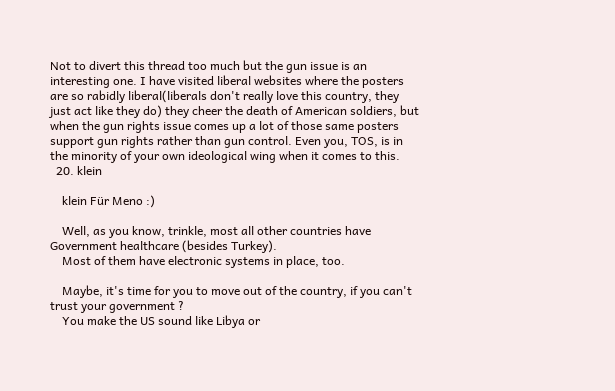Not to divert this thread too much but the gun issue is an interesting one. I have visited liberal websites where the posters are so rabidly liberal(liberals don't really love this country, they just act like they do) they cheer the death of American soldiers, but when the gun rights issue comes up a lot of those same posters support gun rights rather than gun control. Even you, TOS, is in the minority of your own ideological wing when it comes to this.
  20. klein

    klein Für Meno :)

    Well, as you know, trinkle, most all other countries have Government healthcare (besides Turkey).
    Most of them have electronic systems in place, too.

    Maybe, it's time for you to move out of the country, if you can't trust your government ?
    You make the US sound like Libya or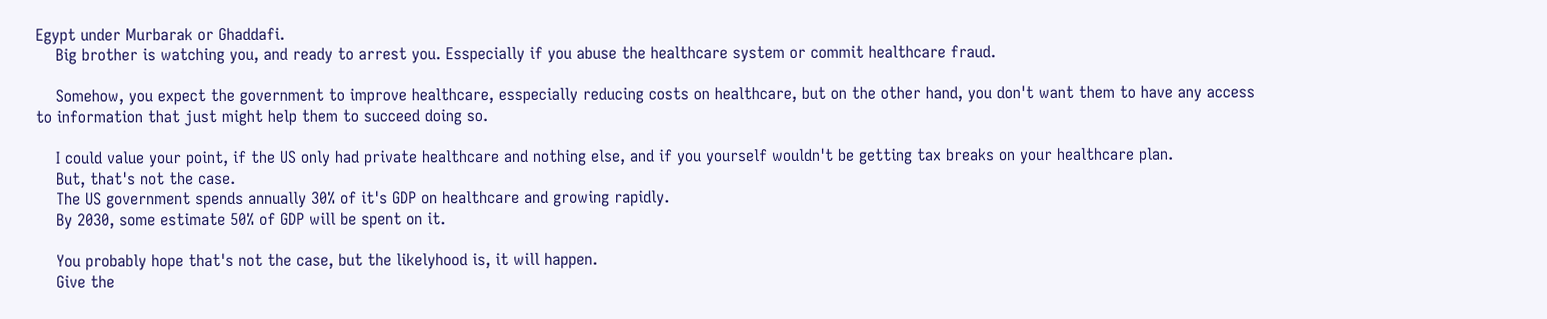Egypt under Murbarak or Ghaddafi.
    Big brother is watching you, and ready to arrest you. Esspecially if you abuse the healthcare system or commit healthcare fraud.

    Somehow, you expect the government to improve healthcare, esspecially reducing costs on healthcare, but on the other hand, you don't want them to have any access to information that just might help them to succeed doing so.

    I could value your point, if the US only had private healthcare and nothing else, and if you yourself wouldn't be getting tax breaks on your healthcare plan.
    But, that's not the case.
    The US government spends annually 30% of it's GDP on healthcare and growing rapidly.
    By 2030, some estimate 50% of GDP will be spent on it.

    You probably hope that's not the case, but the likelyhood is, it will happen.
    Give the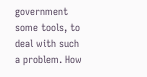government some tools, to deal with such a problem. How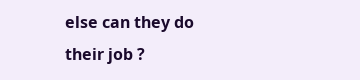else can they do their job ?